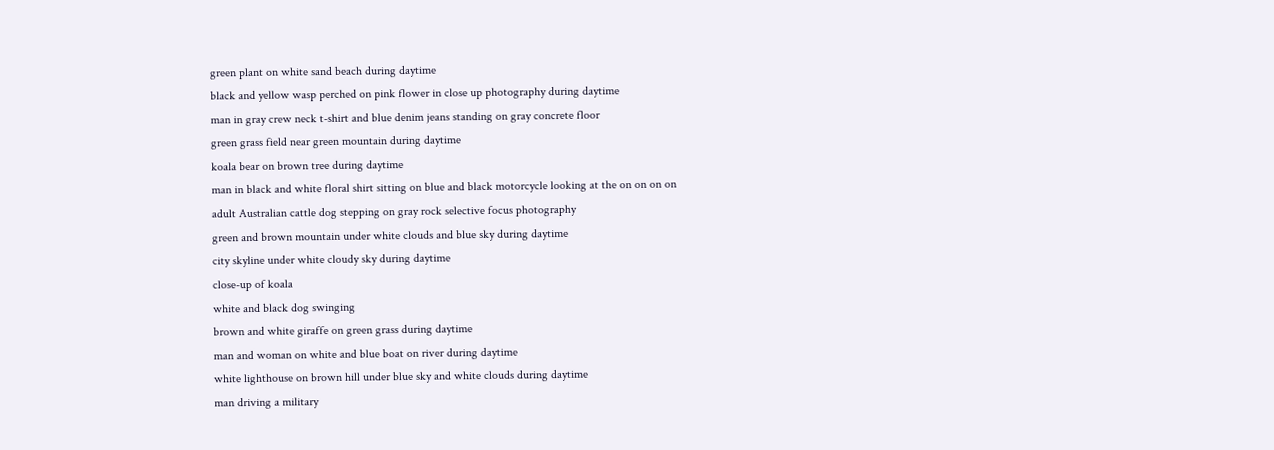green plant on white sand beach during daytime
black and yellow wasp perched on pink flower in close up photography during daytime
man in gray crew neck t-shirt and blue denim jeans standing on gray concrete floor
green grass field near green mountain during daytime
koala bear on brown tree during daytime
man in black and white floral shirt sitting on blue and black motorcycle looking at the on on on on
adult Australian cattle dog stepping on gray rock selective focus photography
green and brown mountain under white clouds and blue sky during daytime
city skyline under white cloudy sky during daytime
close-up of koala
white and black dog swinging
brown and white giraffe on green grass during daytime
man and woman on white and blue boat on river during daytime
white lighthouse on brown hill under blue sky and white clouds during daytime
man driving a military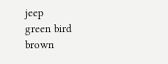jeep
green bird
brown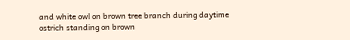and white owl on brown tree branch during daytime
ostrich standing on brown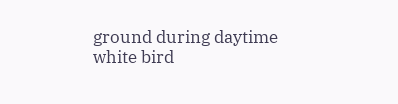ground during daytime
white bird